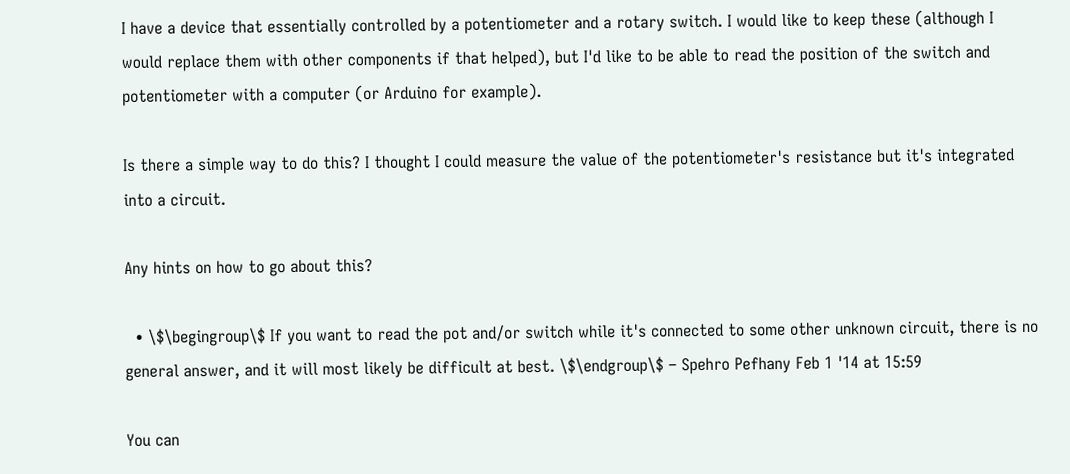I have a device that essentially controlled by a potentiometer and a rotary switch. I would like to keep these (although I would replace them with other components if that helped), but I'd like to be able to read the position of the switch and potentiometer with a computer (or Arduino for example).

Is there a simple way to do this? I thought I could measure the value of the potentiometer's resistance but it's integrated into a circuit.

Any hints on how to go about this?

  • \$\begingroup\$ If you want to read the pot and/or switch while it's connected to some other unknown circuit, there is no general answer, and it will most likely be difficult at best. \$\endgroup\$ – Spehro Pefhany Feb 1 '14 at 15:59

You can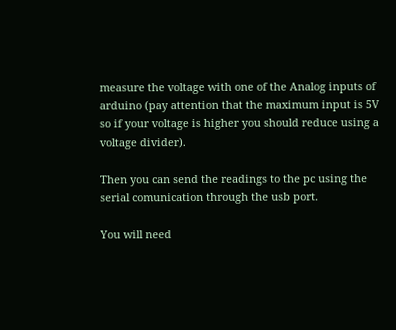measure the voltage with one of the Analog inputs of arduino (pay attention that the maximum input is 5V so if your voltage is higher you should reduce using a voltage divider).

Then you can send the readings to the pc using the serial comunication through the usb port.

You will need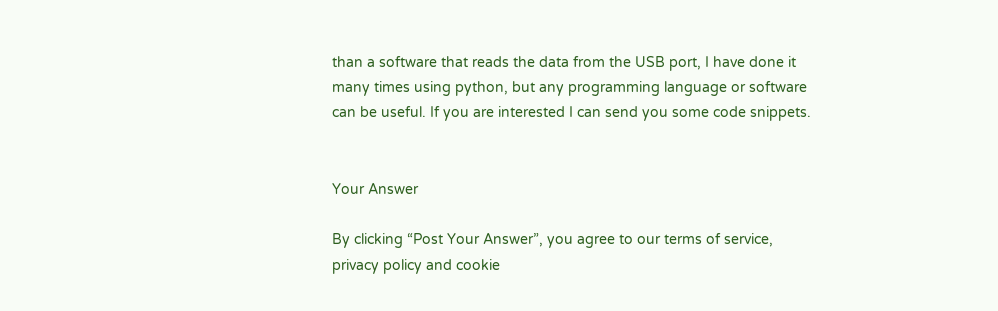than a software that reads the data from the USB port, I have done it many times using python, but any programming language or software can be useful. If you are interested I can send you some code snippets.


Your Answer

By clicking “Post Your Answer”, you agree to our terms of service, privacy policy and cookie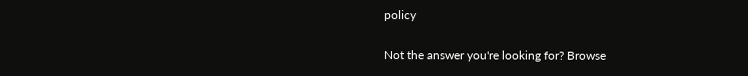policy

Not the answer you're looking for? Browse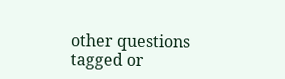other questions tagged or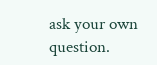ask your own question.